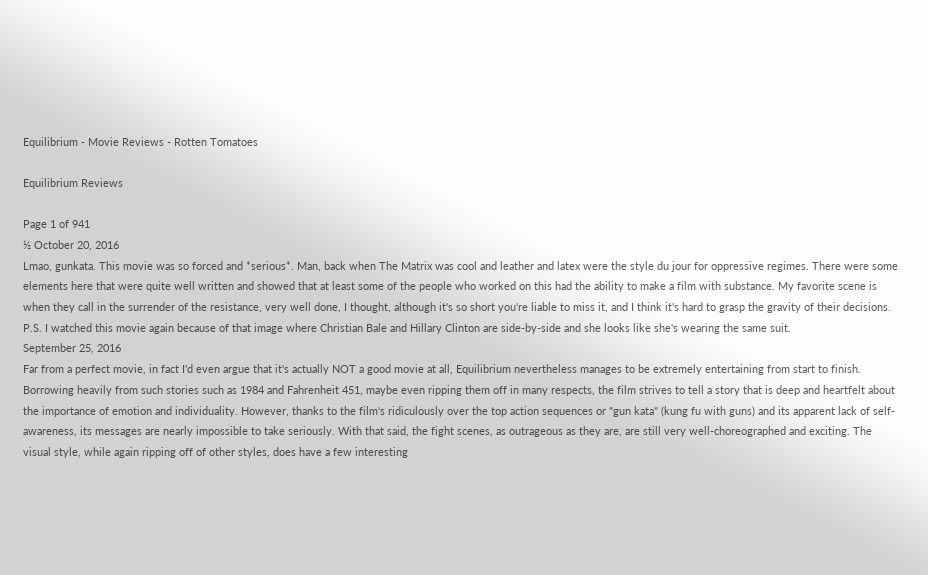Equilibrium - Movie Reviews - Rotten Tomatoes

Equilibrium Reviews

Page 1 of 941
½ October 20, 2016
Lmao, gunkata. This movie was so forced and *serious*. Man, back when The Matrix was cool and leather and latex were the style du jour for oppressive regimes. There were some elements here that were quite well written and showed that at least some of the people who worked on this had the ability to make a film with substance. My favorite scene is when they call in the surrender of the resistance, very well done, I thought, although it's so short you're liable to miss it, and I think it's hard to grasp the gravity of their decisions.
P.S. I watched this movie again because of that image where Christian Bale and Hillary Clinton are side-by-side and she looks like she's wearing the same suit.
September 25, 2016
Far from a perfect movie, in fact I'd even argue that it's actually NOT a good movie at all, Equilibrium nevertheless manages to be extremely entertaining from start to finish. Borrowing heavily from such stories such as 1984 and Fahrenheit 451, maybe even ripping them off in many respects, the film strives to tell a story that is deep and heartfelt about the importance of emotion and individuality. However, thanks to the film's ridiculously over the top action sequences or "gun kata" (kung fu with guns) and its apparent lack of self-awareness, its messages are nearly impossible to take seriously. With that said, the fight scenes, as outrageous as they are, are still very well-choreographed and exciting. The visual style, while again ripping off of other styles, does have a few interesting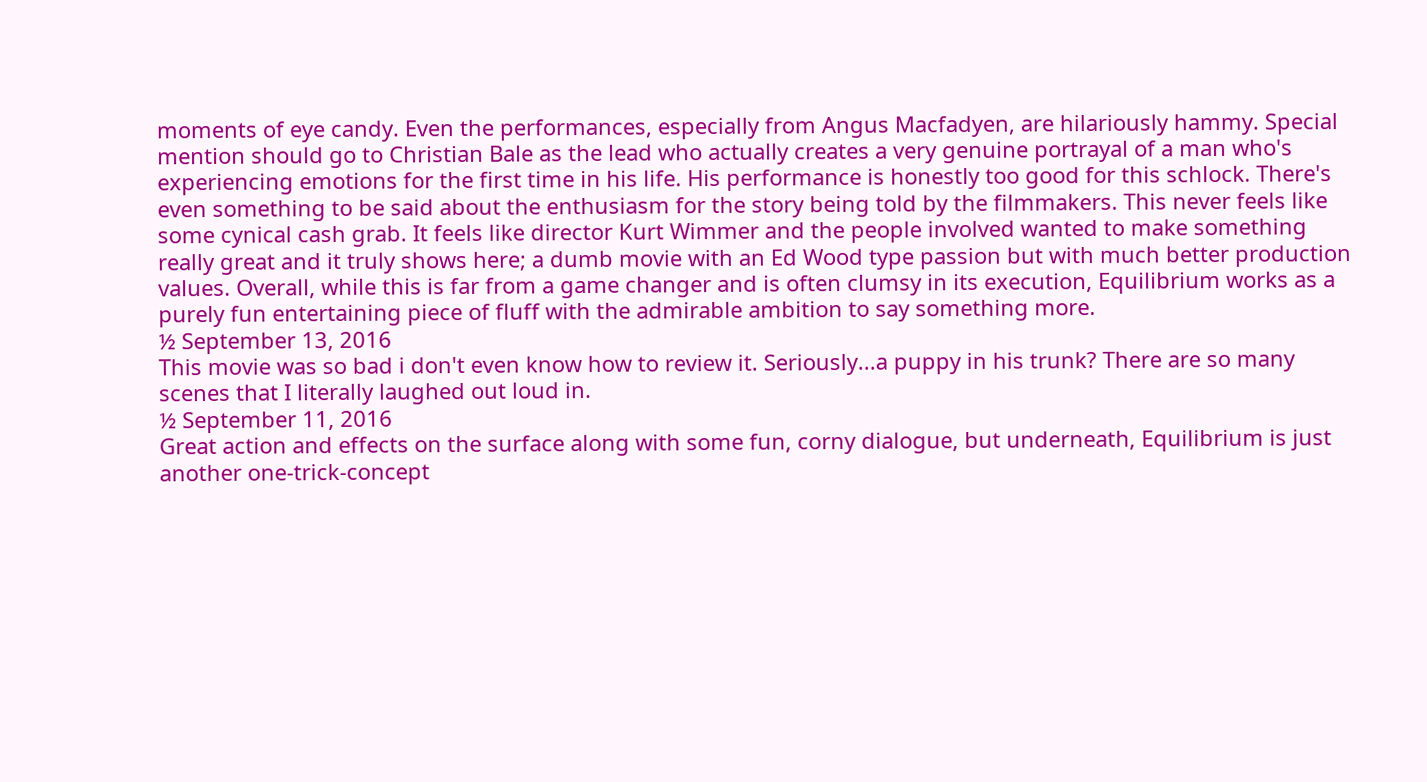moments of eye candy. Even the performances, especially from Angus Macfadyen, are hilariously hammy. Special mention should go to Christian Bale as the lead who actually creates a very genuine portrayal of a man who's experiencing emotions for the first time in his life. His performance is honestly too good for this schlock. There's even something to be said about the enthusiasm for the story being told by the filmmakers. This never feels like some cynical cash grab. It feels like director Kurt Wimmer and the people involved wanted to make something really great and it truly shows here; a dumb movie with an Ed Wood type passion but with much better production values. Overall, while this is far from a game changer and is often clumsy in its execution, Equilibrium works as a purely fun entertaining piece of fluff with the admirable ambition to say something more.
½ September 13, 2016
This movie was so bad i don't even know how to review it. Seriously...a puppy in his trunk? There are so many scenes that I literally laughed out loud in.
½ September 11, 2016
Great action and effects on the surface along with some fun, corny dialogue, but underneath, Equilibrium is just another one-trick-concept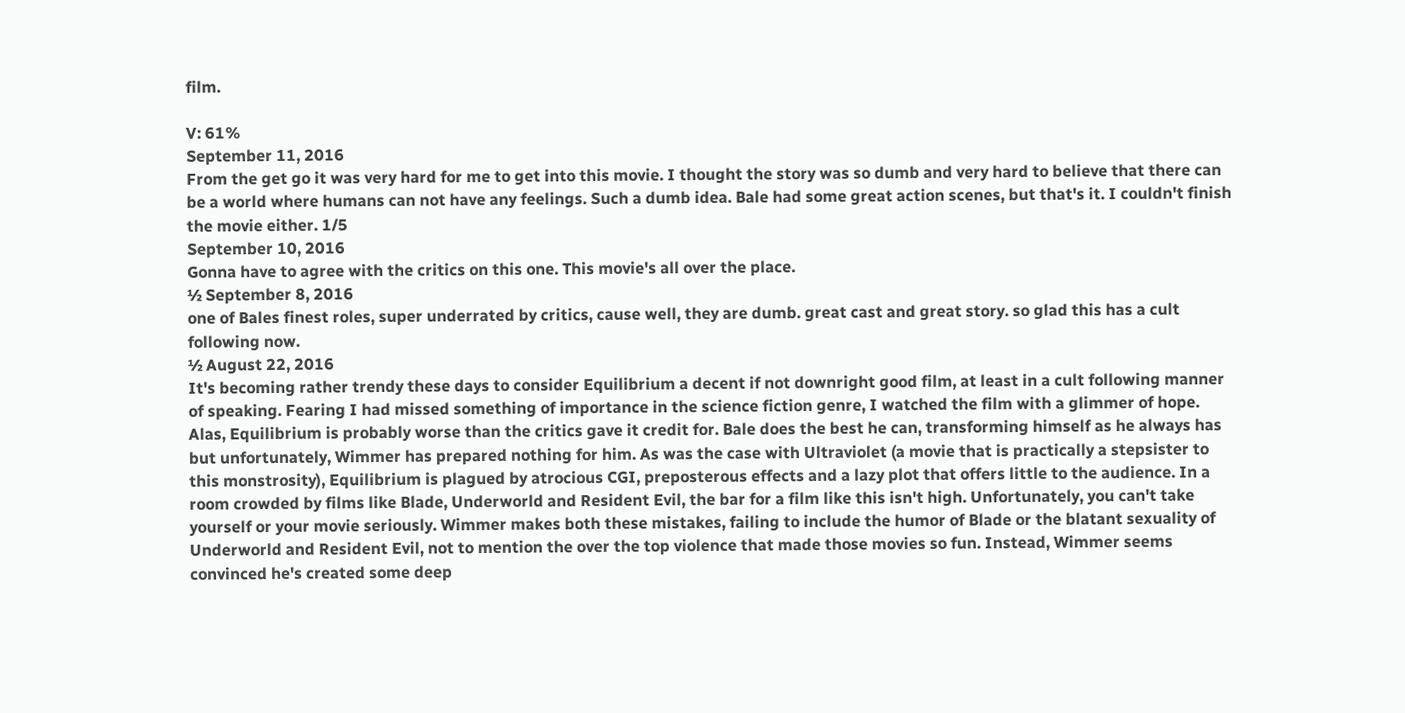film.

V: 61%
September 11, 2016
From the get go it was very hard for me to get into this movie. I thought the story was so dumb and very hard to believe that there can be a world where humans can not have any feelings. Such a dumb idea. Bale had some great action scenes, but that's it. I couldn't finish the movie either. 1/5
September 10, 2016
Gonna have to agree with the critics on this one. This movie's all over the place.
½ September 8, 2016
one of Bales finest roles, super underrated by critics, cause well, they are dumb. great cast and great story. so glad this has a cult following now.
½ August 22, 2016
It's becoming rather trendy these days to consider Equilibrium a decent if not downright good film, at least in a cult following manner of speaking. Fearing I had missed something of importance in the science fiction genre, I watched the film with a glimmer of hope. Alas, Equilibrium is probably worse than the critics gave it credit for. Bale does the best he can, transforming himself as he always has but unfortunately, Wimmer has prepared nothing for him. As was the case with Ultraviolet (a movie that is practically a stepsister to this monstrosity), Equilibrium is plagued by atrocious CGI, preposterous effects and a lazy plot that offers little to the audience. In a room crowded by films like Blade, Underworld and Resident Evil, the bar for a film like this isn't high. Unfortunately, you can't take yourself or your movie seriously. Wimmer makes both these mistakes, failing to include the humor of Blade or the blatant sexuality of Underworld and Resident Evil, not to mention the over the top violence that made those movies so fun. Instead, Wimmer seems convinced he's created some deep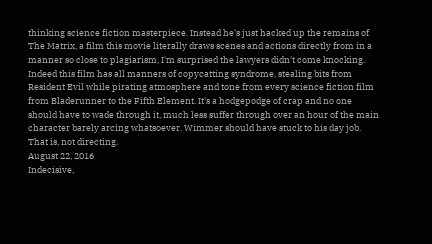thinking science fiction masterpiece. Instead he's just hacked up the remains of The Matrix, a film this movie literally draws scenes and actions directly from in a manner so close to plagiarism, I'm surprised the lawyers didn't come knocking. Indeed this film has all manners of copycatting syndrome, stealing bits from Resident Evil while pirating atmosphere and tone from every science fiction film from Bladerunner to the Fifth Element. It's a hodgepodge of crap and no one should have to wade through it, much less suffer through over an hour of the main character barely arcing whatsoever. Wimmer should have stuck to his day job. That is, not directing.
August 22, 2016
Indecisive,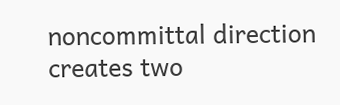noncommittal direction creates two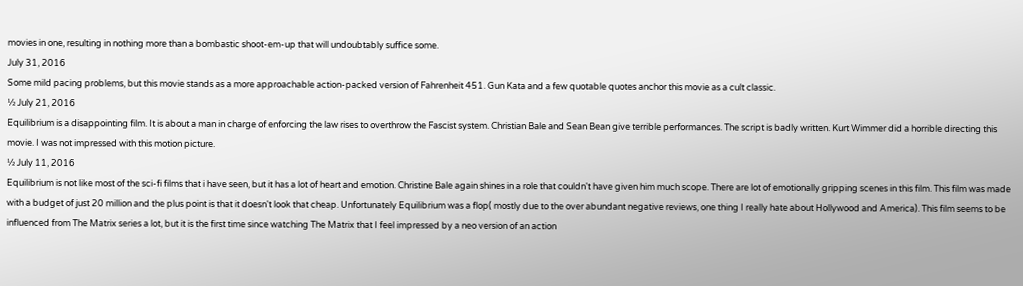movies in one, resulting in nothing more than a bombastic shoot-em-up that will undoubtably suffice some.
July 31, 2016
Some mild pacing problems, but this movie stands as a more approachable action-packed version of Fahrenheit 451. Gun Kata and a few quotable quotes anchor this movie as a cult classic.
½ July 21, 2016
Equilibrium is a disappointing film. It is about a man in charge of enforcing the law rises to overthrow the Fascist system. Christian Bale and Sean Bean give terrible performances. The script is badly written. Kurt Wimmer did a horrible directing this movie. I was not impressed with this motion picture.
½ July 11, 2016
Equilibrium is not like most of the sci-fi films that i have seen, but it has a lot of heart and emotion. Christine Bale again shines in a role that couldn't have given him much scope. There are lot of emotionally gripping scenes in this film. This film was made with a budget of just 20 million and the plus point is that it doesn't look that cheap. Unfortunately Equilibrium was a flop( mostly due to the over abundant negative reviews, one thing I really hate about Hollywood and America). This film seems to be influenced from The Matrix series a lot, but it is the first time since watching The Matrix that I feel impressed by a neo version of an action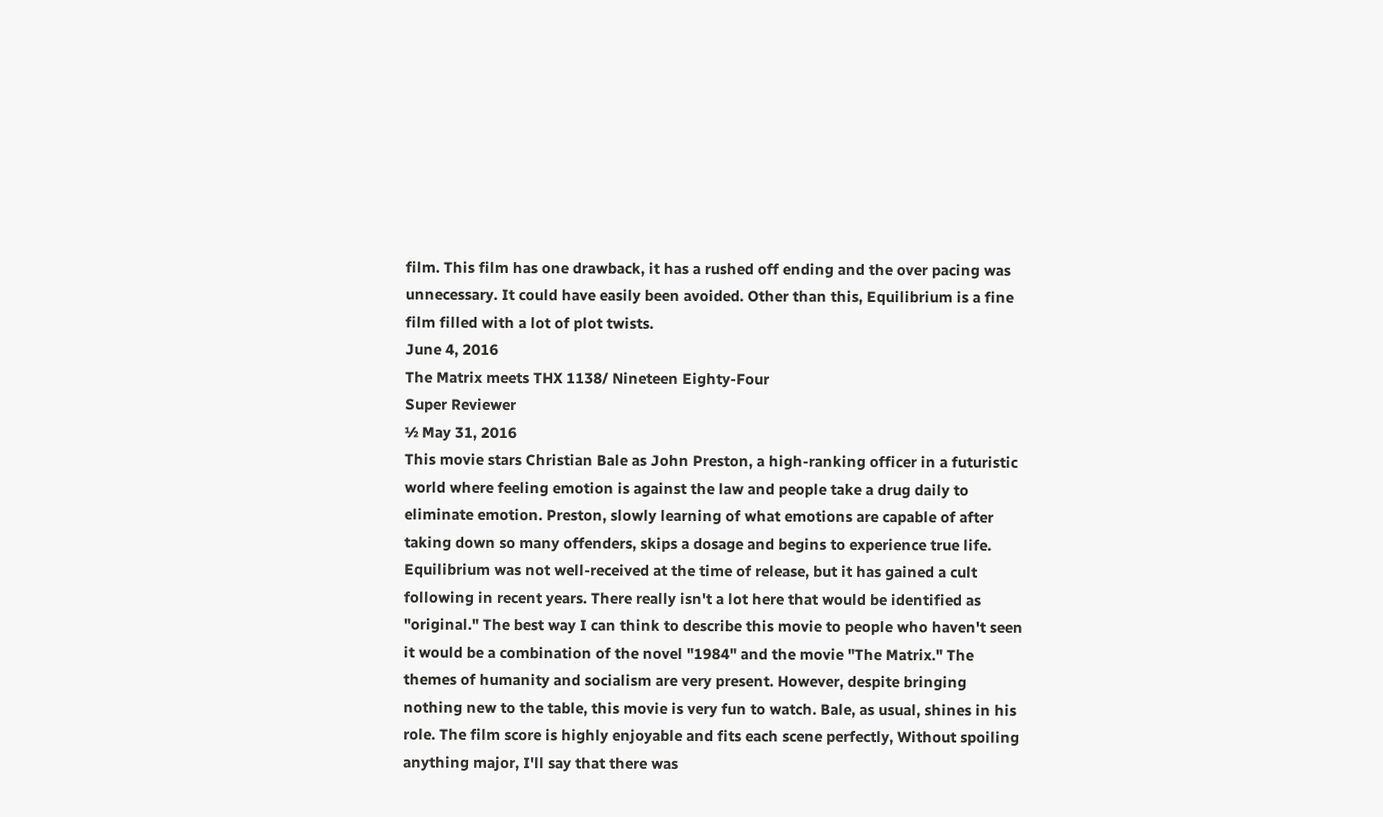film. This film has one drawback, it has a rushed off ending and the over pacing was unnecessary. It could have easily been avoided. Other than this, Equilibrium is a fine film filled with a lot of plot twists.
June 4, 2016
The Matrix meets THX 1138/ Nineteen Eighty-Four
Super Reviewer
½ May 31, 2016
This movie stars Christian Bale as John Preston, a high-ranking officer in a futuristic world where feeling emotion is against the law and people take a drug daily to eliminate emotion. Preston, slowly learning of what emotions are capable of after taking down so many offenders, skips a dosage and begins to experience true life. Equilibrium was not well-received at the time of release, but it has gained a cult following in recent years. There really isn't a lot here that would be identified as "original." The best way I can think to describe this movie to people who haven't seen it would be a combination of the novel "1984" and the movie "The Matrix." The themes of humanity and socialism are very present. However, despite bringing nothing new to the table, this movie is very fun to watch. Bale, as usual, shines in his role. The film score is highly enjoyable and fits each scene perfectly, Without spoiling anything major, I'll say that there was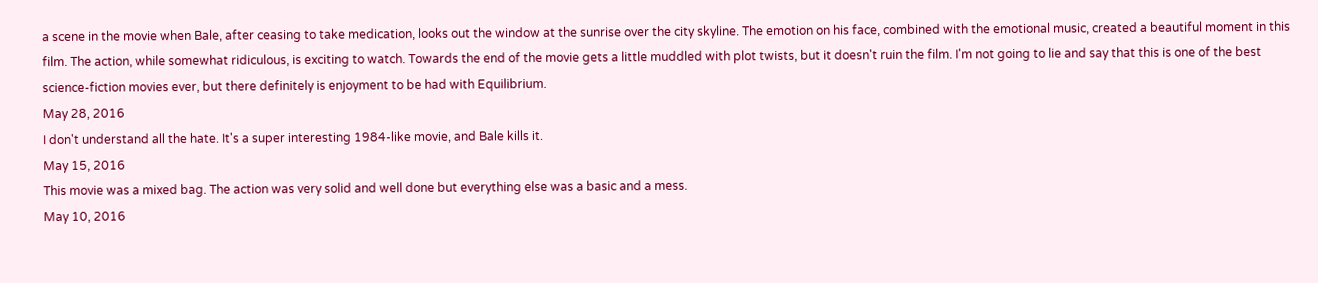a scene in the movie when Bale, after ceasing to take medication, looks out the window at the sunrise over the city skyline. The emotion on his face, combined with the emotional music, created a beautiful moment in this film. The action, while somewhat ridiculous, is exciting to watch. Towards the end of the movie gets a little muddled with plot twists, but it doesn't ruin the film. I'm not going to lie and say that this is one of the best science-fiction movies ever, but there definitely is enjoyment to be had with Equilibrium.
May 28, 2016
I don't understand all the hate. It's a super interesting 1984-like movie, and Bale kills it.
May 15, 2016
This movie was a mixed bag. The action was very solid and well done but everything else was a basic and a mess.
May 10, 2016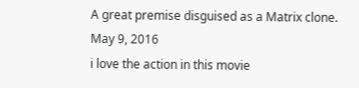A great premise disguised as a Matrix clone.
May 9, 2016
i love the action in this movie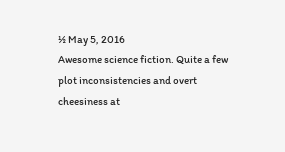½ May 5, 2016
Awesome science fiction. Quite a few plot inconsistencies and overt cheesiness at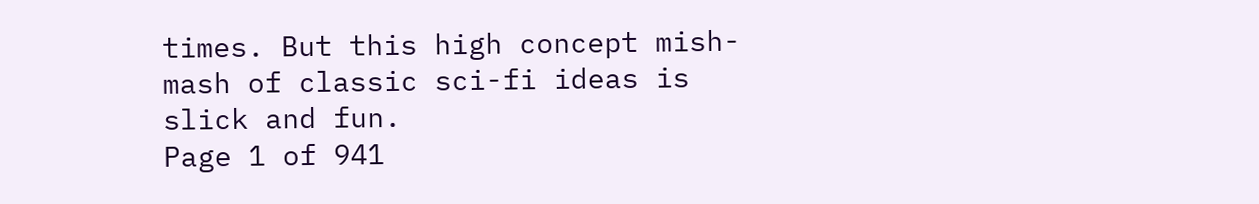times. But this high concept mish-mash of classic sci-fi ideas is slick and fun.
Page 1 of 941